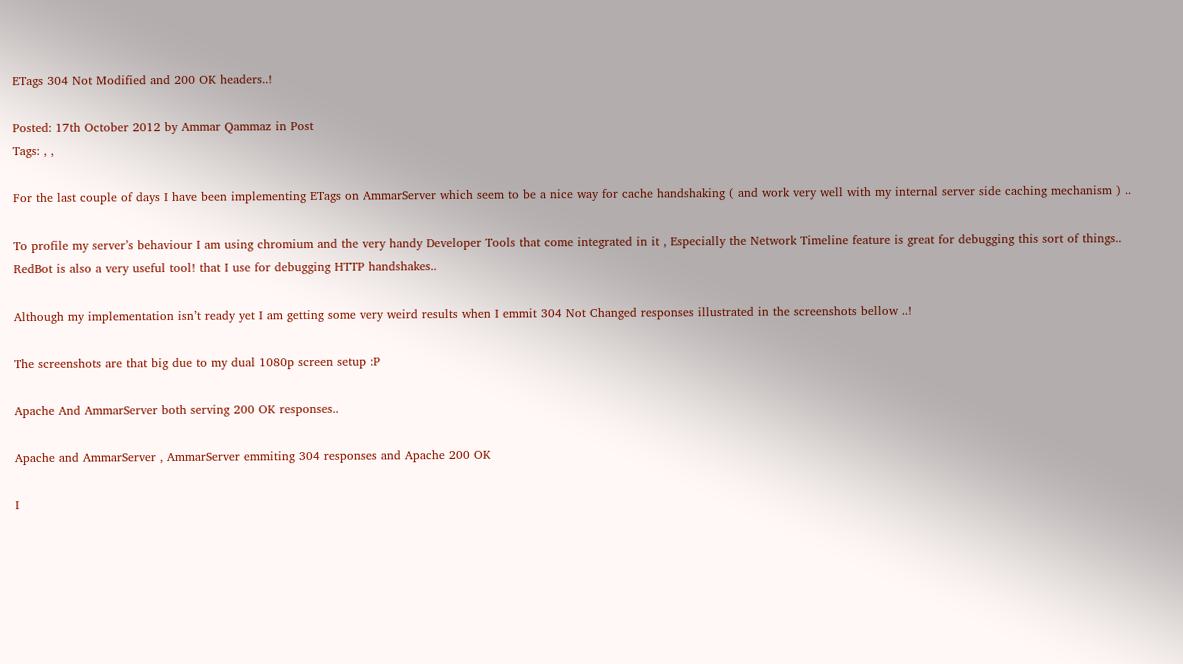ETags 304 Not Modified and 200 OK headers..!

Posted: 17th October 2012 by Ammar Qammaz in Post
Tags: , ,

For the last couple of days I have been implementing ETags on AmmarServer which seem to be a nice way for cache handshaking ( and work very well with my internal server side caching mechanism ) ..

To profile my server’s behaviour I am using chromium and the very handy Developer Tools that come integrated in it , Especially the Network Timeline feature is great for debugging this sort of things.. RedBot is also a very useful tool! that I use for debugging HTTP handshakes..

Although my implementation isn’t ready yet I am getting some very weird results when I emmit 304 Not Changed responses illustrated in the screenshots bellow ..!

The screenshots are that big due to my dual 1080p screen setup :P

Apache And AmmarServer both serving 200 OK responses..

Apache and AmmarServer , AmmarServer emmiting 304 responses and Apache 200 OK

I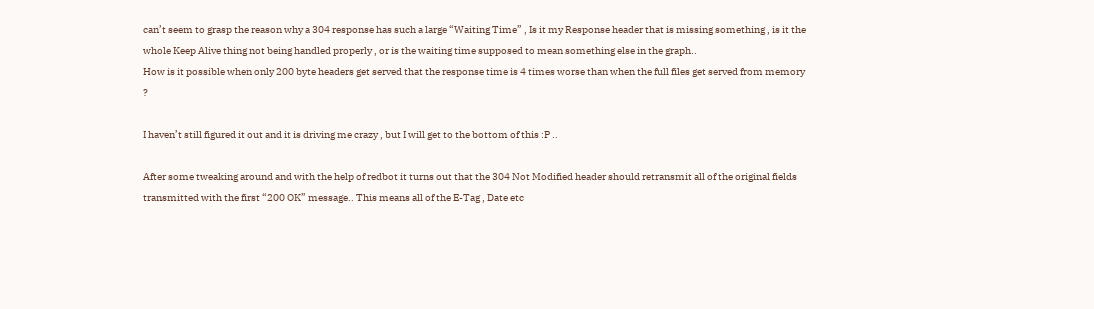can’t seem to grasp the reason why a 304 response has such a large “Waiting Time” , Is it my Response header that is missing something , is it the whole Keep Alive thing not being handled properly , or is the waiting time supposed to mean something else in the graph..
How is it possible when only 200 byte headers get served that the response time is 4 times worse than when the full files get served from memory ?

I haven’t still figured it out and it is driving me crazy , but I will get to the bottom of this :P ..

After some tweaking around and with the help of redbot it turns out that the 304 Not Modified header should retransmit all of the original fields transmitted with the first “200 OK” message.. This means all of the E-Tag , Date etc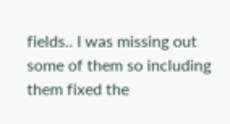fields.. I was missing out some of them so including them fixed the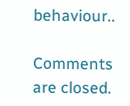behaviour..

Comments are closed.